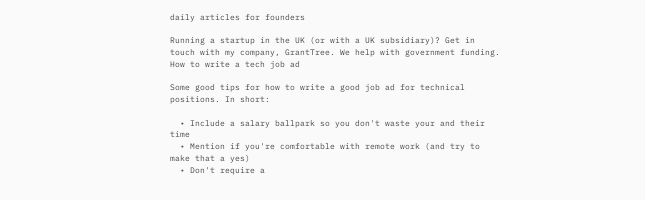daily articles for founders

Running a startup in the UK (or with a UK subsidiary)? Get in touch with my company, GrantTree. We help with government funding.
How to write a tech job ad

Some good tips for how to write a good job ad for technical positions. In short:

  • Include a salary ballpark so you don't waste your and their time
  • Mention if you're comfortable with remote work (and try to make that a yes)
  • Don't require a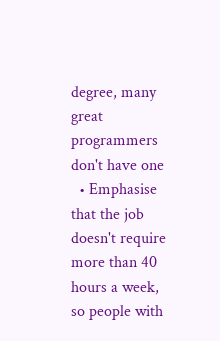degree, many great programmers don't have one
  • Emphasise that the job doesn't require more than 40 hours a week, so people with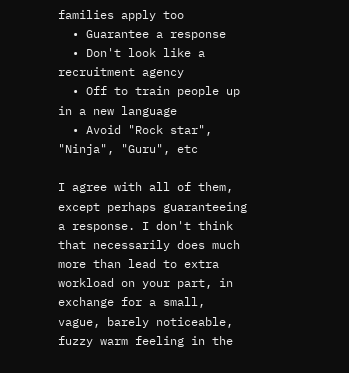families apply too
  • Guarantee a response
  • Don't look like a recruitment agency
  • Off to train people up in a new language
  • Avoid "Rock star", "Ninja", "Guru", etc

I agree with all of them, except perhaps guaranteeing a response. I don't think that necessarily does much more than lead to extra workload on your part, in exchange for a small, vague, barely noticeable, fuzzy warm feeling in the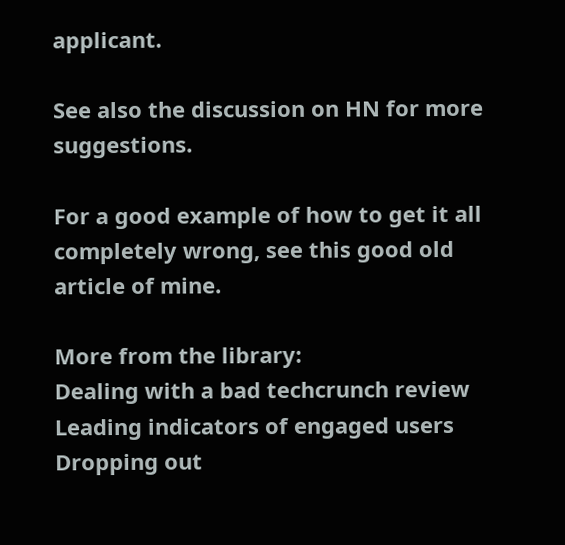applicant.

See also the discussion on HN for more suggestions.

For a good example of how to get it all completely wrong, see this good old article of mine.

More from the library:
Dealing with a bad techcrunch review
Leading indicators of engaged users
Dropping out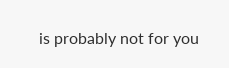is probably not for you